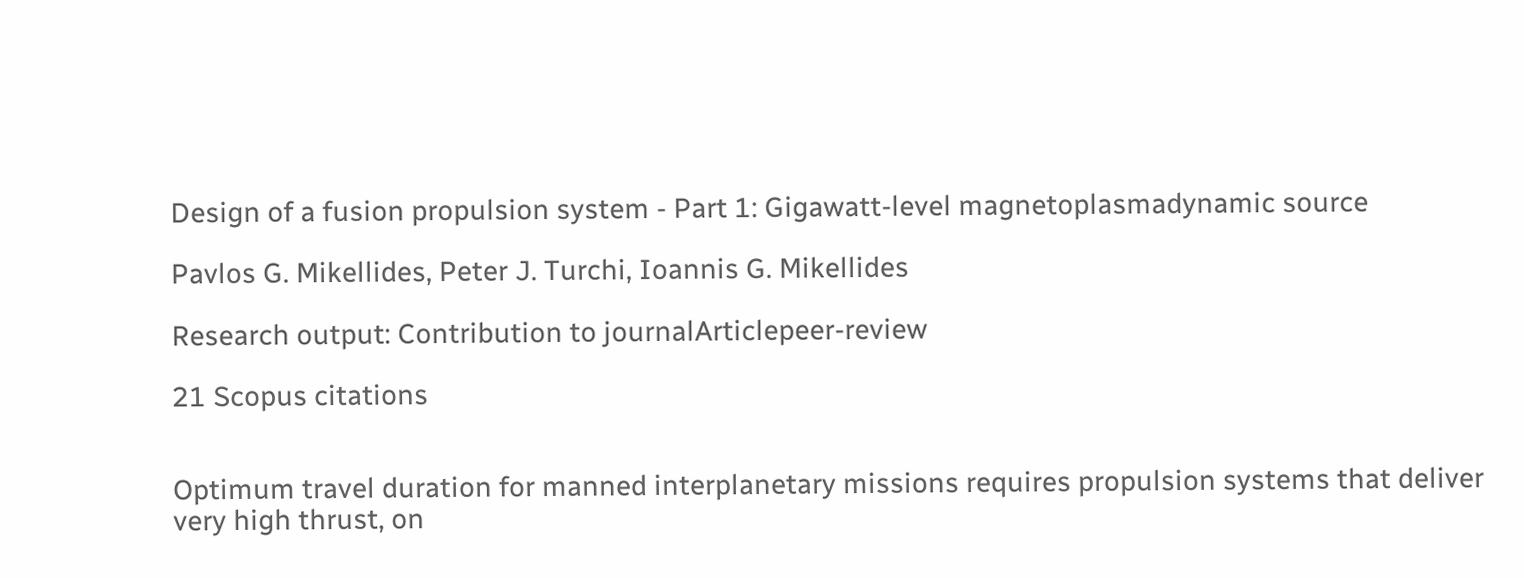Design of a fusion propulsion system - Part 1: Gigawatt-level magnetoplasmadynamic source

Pavlos G. Mikellides, Peter J. Turchi, Ioannis G. Mikellides

Research output: Contribution to journalArticlepeer-review

21 Scopus citations


Optimum travel duration for manned interplanetary missions requires propulsion systems that deliver very high thrust, on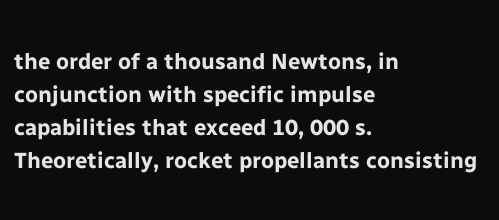the order of a thousand Newtons, in conjunction with specific impulse capabilities that exceed 10, 000 s. Theoretically, rocket propellants consisting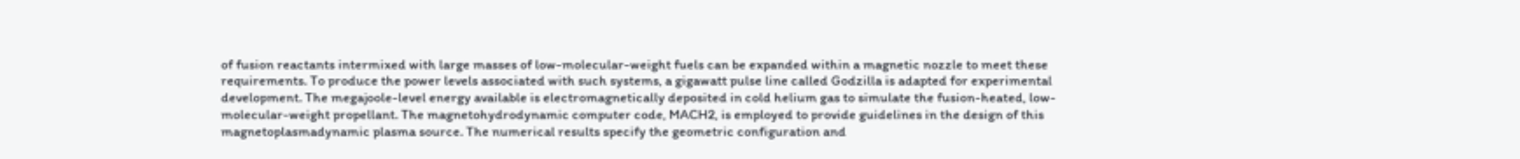of fusion reactants intermixed with large masses of low-molecular-weight fuels can be expanded within a magnetic nozzle to meet these requirements. To produce the power levels associated with such systems, a gigawatt pulse line called Godzilla is adapted for experimental development. The megajoole-level energy available is electromagnetically deposited in cold helium gas to simulate the fusion-heated, low-molecular-weight propellant. The magnetohydrodynamic computer code, MACH2, is employed to provide guidelines in the design of this magnetoplasmadynamic plasma source. The numerical results specify the geometric configuration and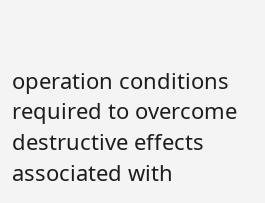operation conditions required to overcome destructive effects associated with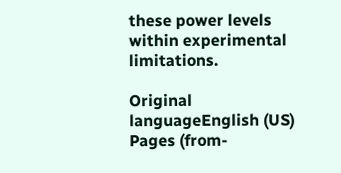these power levels within experimental limitations.

Original languageEnglish (US)
Pages (from-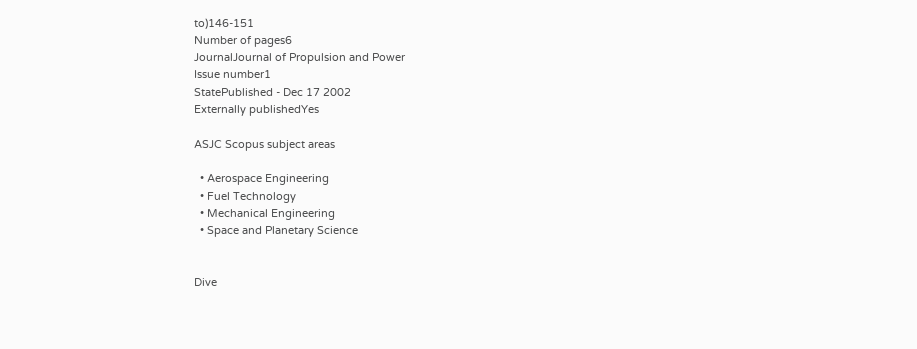to)146-151
Number of pages6
JournalJournal of Propulsion and Power
Issue number1
StatePublished - Dec 17 2002
Externally publishedYes

ASJC Scopus subject areas

  • Aerospace Engineering
  • Fuel Technology
  • Mechanical Engineering
  • Space and Planetary Science


Dive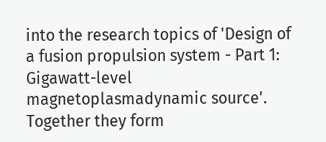into the research topics of 'Design of a fusion propulsion system - Part 1: Gigawatt-level magnetoplasmadynamic source'. Together they form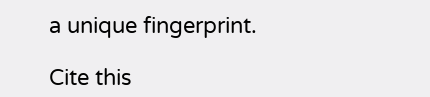a unique fingerprint.

Cite this